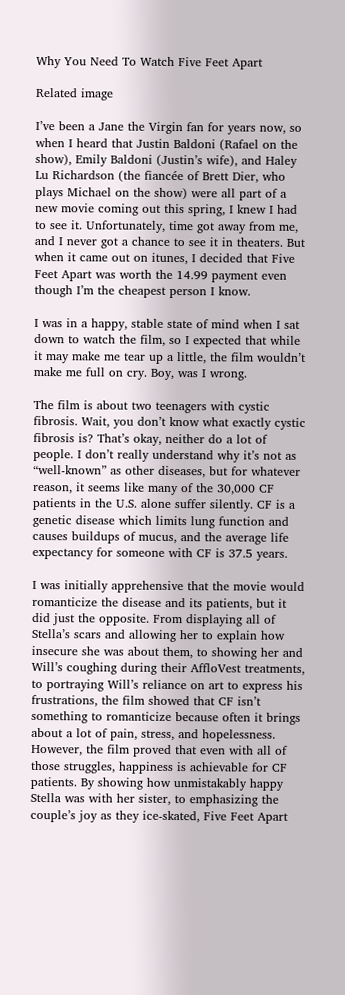Why You Need To Watch Five Feet Apart

Related image

I’ve been a Jane the Virgin fan for years now, so when I heard that Justin Baldoni (Rafael on the show), Emily Baldoni (Justin’s wife), and Haley Lu Richardson (the fiancée of Brett Dier, who plays Michael on the show) were all part of a new movie coming out this spring, I knew I had to see it. Unfortunately, time got away from me, and I never got a chance to see it in theaters. But when it came out on itunes, I decided that Five Feet Apart was worth the 14.99 payment even though I’m the cheapest person I know.

I was in a happy, stable state of mind when I sat down to watch the film, so I expected that while it may make me tear up a little, the film wouldn’t make me full on cry. Boy, was I wrong.

The film is about two teenagers with cystic fibrosis. Wait, you don’t know what exactly cystic fibrosis is? That’s okay, neither do a lot of people. I don’t really understand why it’s not as “well-known” as other diseases, but for whatever reason, it seems like many of the 30,000 CF patients in the U.S. alone suffer silently. CF is a genetic disease which limits lung function and causes buildups of mucus, and the average life expectancy for someone with CF is 37.5 years.

I was initially apprehensive that the movie would romanticize the disease and its patients, but it did just the opposite. From displaying all of Stella’s scars and allowing her to explain how insecure she was about them, to showing her and Will’s coughing during their AffloVest treatments, to portraying Will’s reliance on art to express his frustrations, the film showed that CF isn’t something to romanticize because often it brings about a lot of pain, stress, and hopelessness. However, the film proved that even with all of those struggles, happiness is achievable for CF patients. By showing how unmistakably happy Stella was with her sister, to emphasizing the couple’s joy as they ice-skated, Five Feet Apart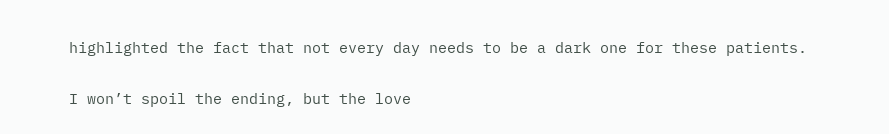highlighted the fact that not every day needs to be a dark one for these patients.

I won’t spoil the ending, but the love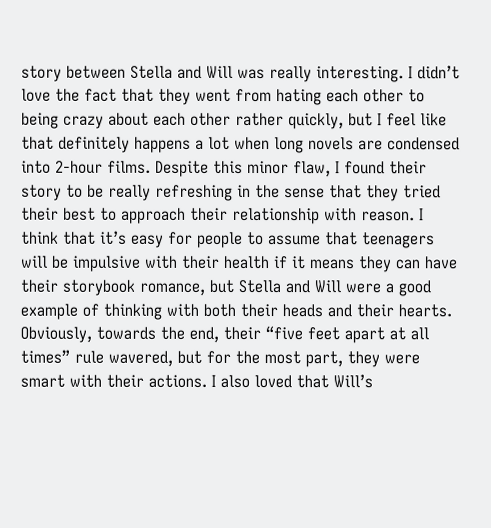story between Stella and Will was really interesting. I didn’t love the fact that they went from hating each other to being crazy about each other rather quickly, but I feel like that definitely happens a lot when long novels are condensed into 2-hour films. Despite this minor flaw, I found their story to be really refreshing in the sense that they tried their best to approach their relationship with reason. I think that it’s easy for people to assume that teenagers will be impulsive with their health if it means they can have their storybook romance, but Stella and Will were a good example of thinking with both their heads and their hearts. Obviously, towards the end, their “five feet apart at all times” rule wavered, but for the most part, they were smart with their actions. I also loved that Will’s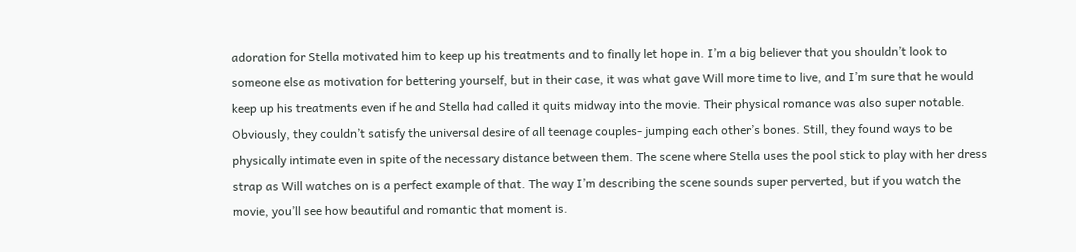adoration for Stella motivated him to keep up his treatments and to finally let hope in. I’m a big believer that you shouldn’t look to someone else as motivation for bettering yourself, but in their case, it was what gave Will more time to live, and I’m sure that he would keep up his treatments even if he and Stella had called it quits midway into the movie. Their physical romance was also super notable. Obviously, they couldn’t satisfy the universal desire of all teenage couples- jumping each other’s bones. Still, they found ways to be physically intimate even in spite of the necessary distance between them. The scene where Stella uses the pool stick to play with her dress strap as Will watches on is a perfect example of that. The way I’m describing the scene sounds super perverted, but if you watch the movie, you’ll see how beautiful and romantic that moment is.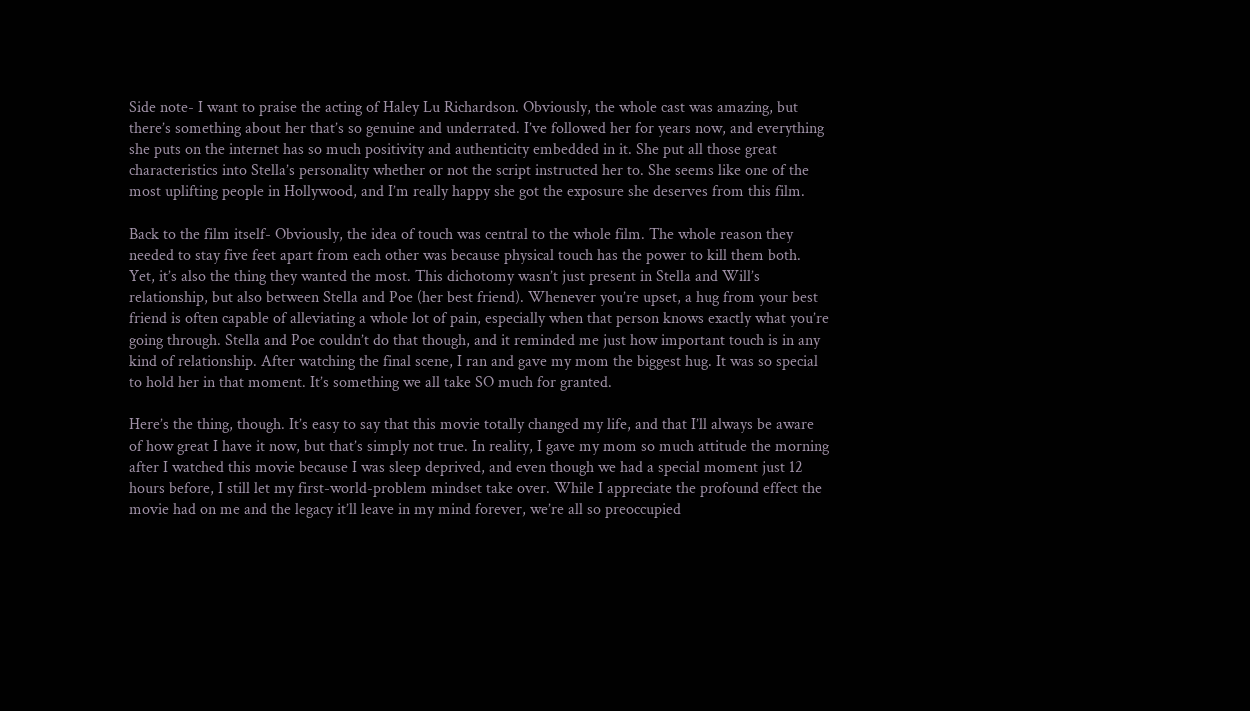Side note- I want to praise the acting of Haley Lu Richardson. Obviously, the whole cast was amazing, but there’s something about her that’s so genuine and underrated. I’ve followed her for years now, and everything she puts on the internet has so much positivity and authenticity embedded in it. She put all those great characteristics into Stella’s personality whether or not the script instructed her to. She seems like one of the most uplifting people in Hollywood, and I’m really happy she got the exposure she deserves from this film.

Back to the film itself- Obviously, the idea of touch was central to the whole film. The whole reason they needed to stay five feet apart from each other was because physical touch has the power to kill them both. Yet, it’s also the thing they wanted the most. This dichotomy wasn’t just present in Stella and Will’s relationship, but also between Stella and Poe (her best friend). Whenever you’re upset, a hug from your best friend is often capable of alleviating a whole lot of pain, especially when that person knows exactly what you’re going through. Stella and Poe couldn’t do that though, and it reminded me just how important touch is in any kind of relationship. After watching the final scene, I ran and gave my mom the biggest hug. It was so special to hold her in that moment. It’s something we all take SO much for granted.

Here’s the thing, though. It’s easy to say that this movie totally changed my life, and that I’ll always be aware of how great I have it now, but that’s simply not true. In reality, I gave my mom so much attitude the morning after I watched this movie because I was sleep deprived, and even though we had a special moment just 12 hours before, I still let my first-world-problem mindset take over. While I appreciate the profound effect the movie had on me and the legacy it’ll leave in my mind forever, we’re all so preoccupied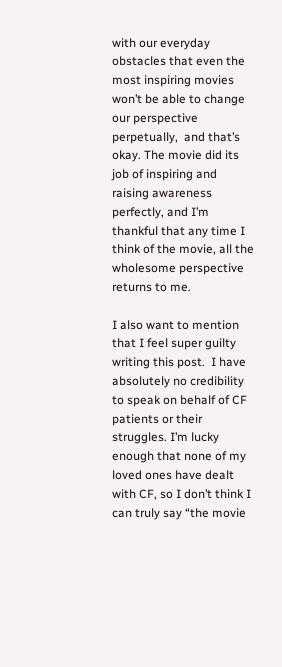with our everyday obstacles that even the most inspiring movies won’t be able to change our perspective perpetually,  and that’s okay. The movie did its job of inspiring and raising awareness perfectly, and I’m thankful that any time I think of the movie, all the wholesome perspective returns to me.

I also want to mention that I feel super guilty writing this post.  I have absolutely no credibility to speak on behalf of CF patients or their struggles. I’m lucky enough that none of my loved ones have dealt with CF, so I don’t think I can truly say “the movie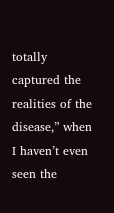totally captured the realities of the disease,” when I haven’t even seen the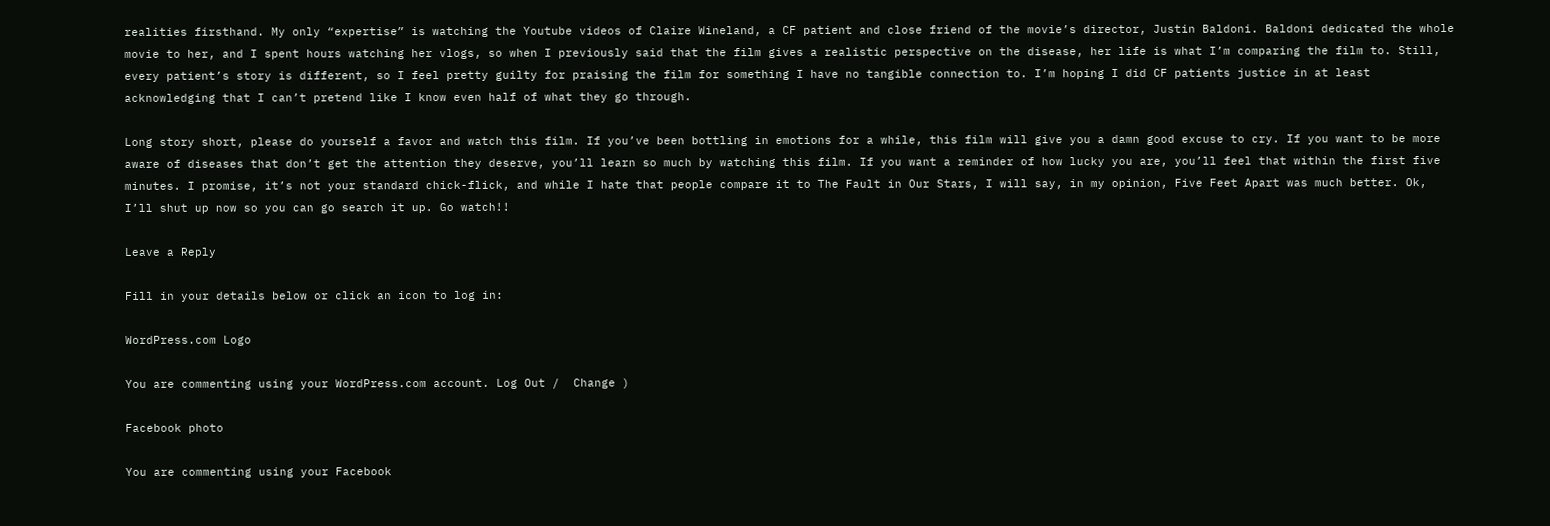realities firsthand. My only “expertise” is watching the Youtube videos of Claire Wineland, a CF patient and close friend of the movie’s director, Justin Baldoni. Baldoni dedicated the whole movie to her, and I spent hours watching her vlogs, so when I previously said that the film gives a realistic perspective on the disease, her life is what I’m comparing the film to. Still, every patient’s story is different, so I feel pretty guilty for praising the film for something I have no tangible connection to. I’m hoping I did CF patients justice in at least acknowledging that I can’t pretend like I know even half of what they go through.

Long story short, please do yourself a favor and watch this film. If you’ve been bottling in emotions for a while, this film will give you a damn good excuse to cry. If you want to be more aware of diseases that don’t get the attention they deserve, you’ll learn so much by watching this film. If you want a reminder of how lucky you are, you’ll feel that within the first five minutes. I promise, it’s not your standard chick-flick, and while I hate that people compare it to The Fault in Our Stars, I will say, in my opinion, Five Feet Apart was much better. Ok, I’ll shut up now so you can go search it up. Go watch!!

Leave a Reply

Fill in your details below or click an icon to log in:

WordPress.com Logo

You are commenting using your WordPress.com account. Log Out /  Change )

Facebook photo

You are commenting using your Facebook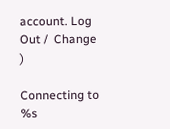account. Log Out /  Change )

Connecting to %s